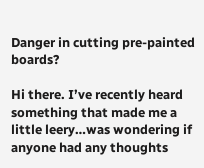Danger in cutting pre-painted boards?

Hi there. I’ve recently heard something that made me a little leery…was wondering if anyone had any thoughts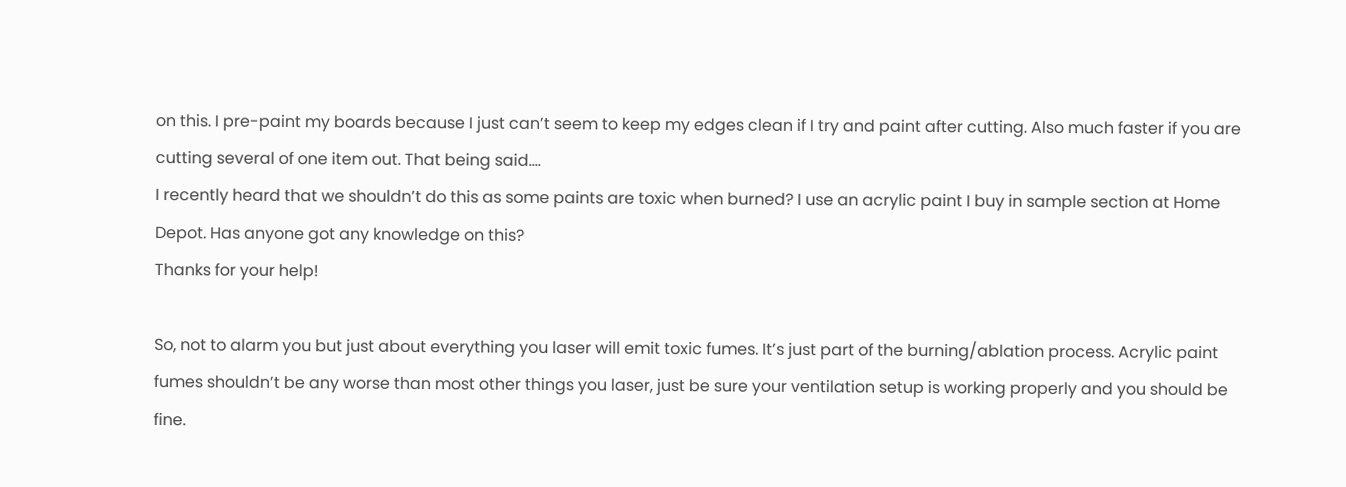on this. I pre-paint my boards because I just can’t seem to keep my edges clean if I try and paint after cutting. Also much faster if you are cutting several of one item out. That being said….
I recently heard that we shouldn’t do this as some paints are toxic when burned? I use an acrylic paint I buy in sample section at Home Depot. Has anyone got any knowledge on this?
Thanks for your help!

So, not to alarm you but just about everything you laser will emit toxic fumes. It’s just part of the burning/ablation process. Acrylic paint fumes shouldn’t be any worse than most other things you laser, just be sure your ventilation setup is working properly and you should be fine.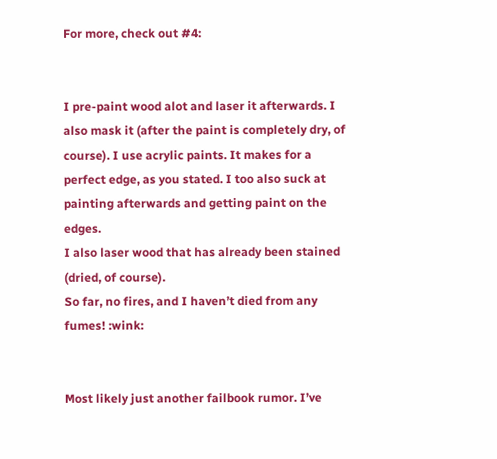For more, check out #4:


I pre-paint wood alot and laser it afterwards. I also mask it (after the paint is completely dry, of course). I use acrylic paints. It makes for a perfect edge, as you stated. I too also suck at painting afterwards and getting paint on the edges.
I also laser wood that has already been stained (dried, of course).
So far, no fires, and I haven’t died from any fumes! :wink:


Most likely just another failbook rumor. I’ve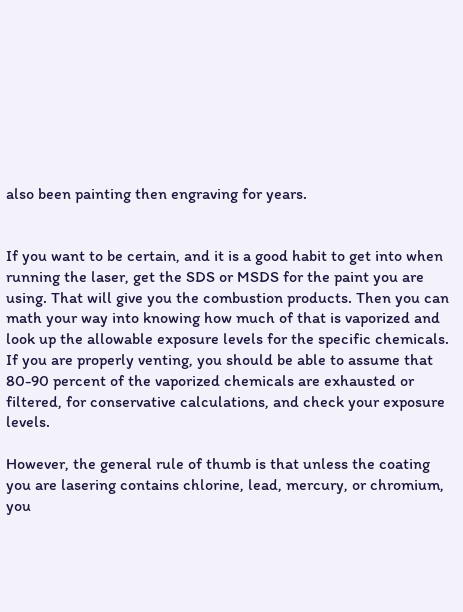also been painting then engraving for years.


If you want to be certain, and it is a good habit to get into when running the laser, get the SDS or MSDS for the paint you are using. That will give you the combustion products. Then you can math your way into knowing how much of that is vaporized and look up the allowable exposure levels for the specific chemicals. If you are properly venting, you should be able to assume that 80-90 percent of the vaporized chemicals are exhausted or filtered, for conservative calculations, and check your exposure levels.

However, the general rule of thumb is that unless the coating you are lasering contains chlorine, lead, mercury, or chromium, you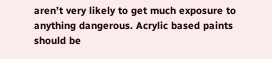aren’t very likely to get much exposure to anything dangerous. Acrylic based paints should be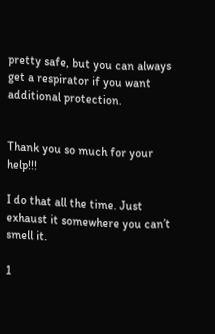pretty safe, but you can always get a respirator if you want additional protection.


Thank you so much for your help!!!

I do that all the time. Just exhaust it somewhere you can’t smell it.

1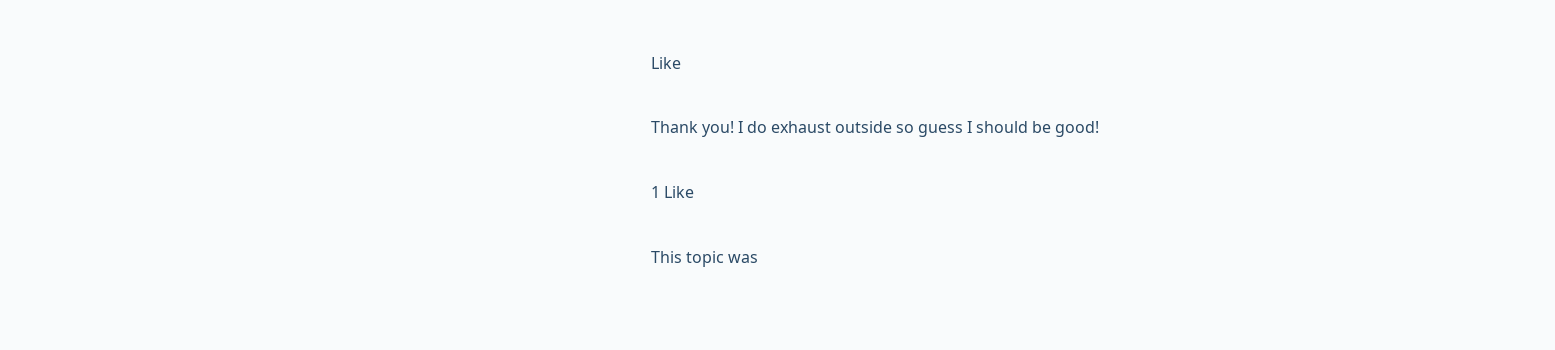Like

Thank you! I do exhaust outside so guess I should be good!

1 Like

This topic was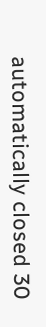automatically closed 30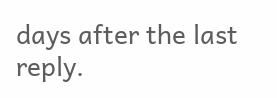days after the last reply.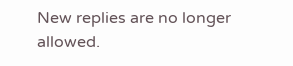New replies are no longer allowed.